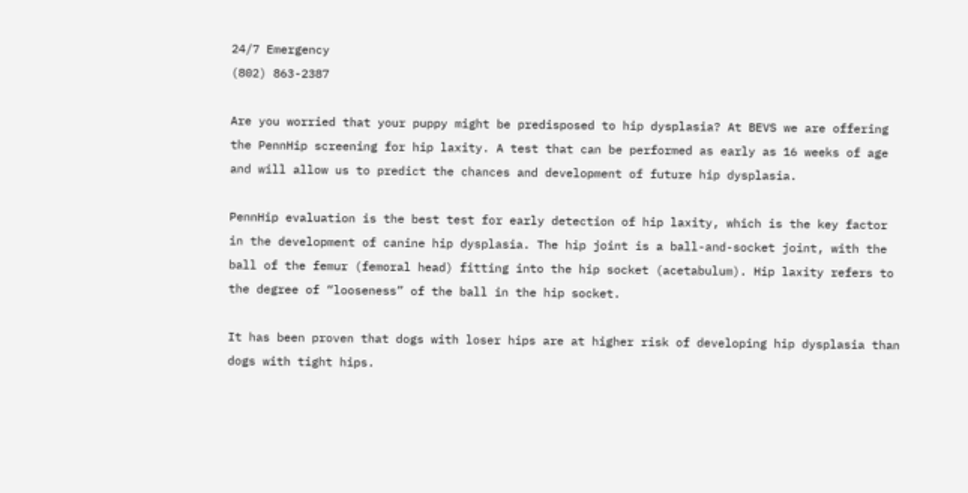24/7 Emergency
(802) 863-2387

Are you worried that your puppy might be predisposed to hip dysplasia? At BEVS we are offering the PennHip screening for hip laxity. A test that can be performed as early as 16 weeks of age and will allow us to predict the chances and development of future hip dysplasia.

PennHip evaluation is the best test for early detection of hip laxity, which is the key factor in the development of canine hip dysplasia. The hip joint is a ball-and-socket joint, with the ball of the femur (femoral head) fitting into the hip socket (acetabulum). Hip laxity refers to the degree of “looseness” of the ball in the hip socket.

It has been proven that dogs with loser hips are at higher risk of developing hip dysplasia than dogs with tight hips.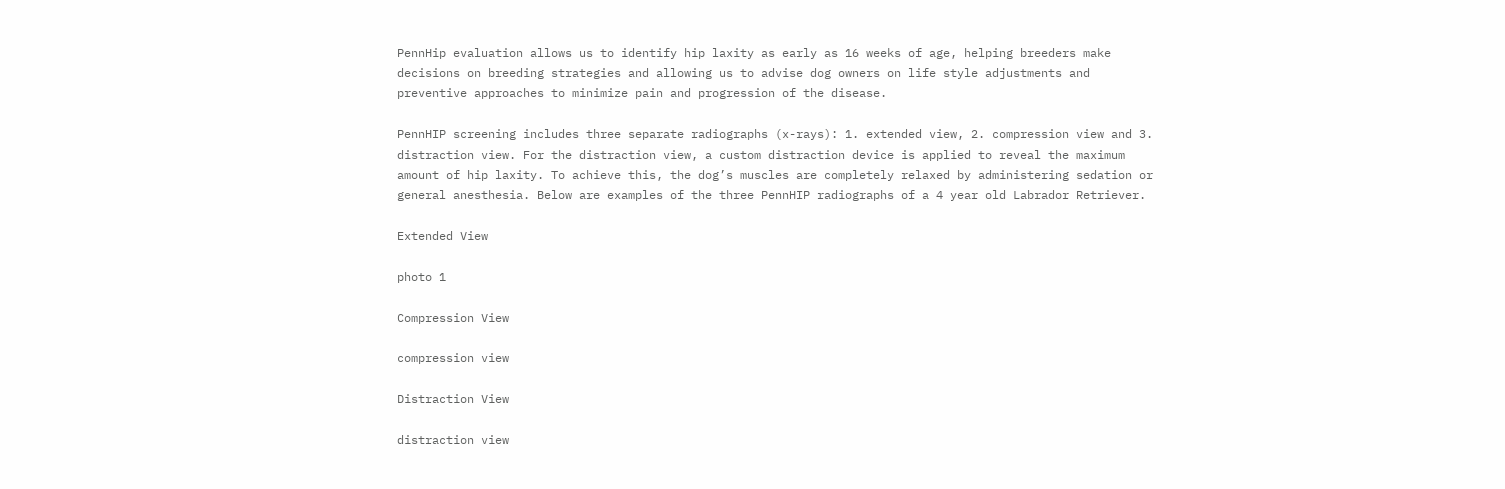PennHip evaluation allows us to identify hip laxity as early as 16 weeks of age, helping breeders make decisions on breeding strategies and allowing us to advise dog owners on life style adjustments and preventive approaches to minimize pain and progression of the disease.

PennHIP screening includes three separate radiographs (x-rays): 1. extended view, 2. compression view and 3. distraction view. For the distraction view, a custom distraction device is applied to reveal the maximum amount of hip laxity. To achieve this, the dog’s muscles are completely relaxed by administering sedation or general anesthesia. Below are examples of the three PennHIP radiographs of a 4 year old Labrador Retriever.

Extended View

photo 1

Compression View

compression view

Distraction View

distraction view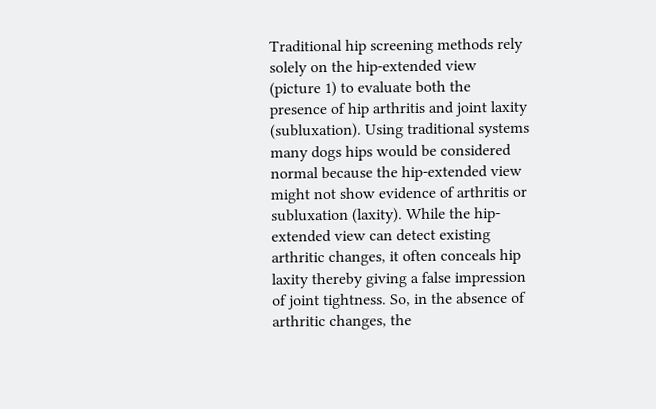Traditional hip screening methods rely solely on the hip-extended view (picture 1) to evaluate both the presence of hip arthritis and joint laxity (subluxation). Using traditional systems many dogs hips would be considered normal because the hip-extended view might not show evidence of arthritis or subluxation (laxity). While the hip-extended view can detect existing arthritic changes, it often conceals hip laxity thereby giving a false impression of joint tightness. So, in the absence of arthritic changes, the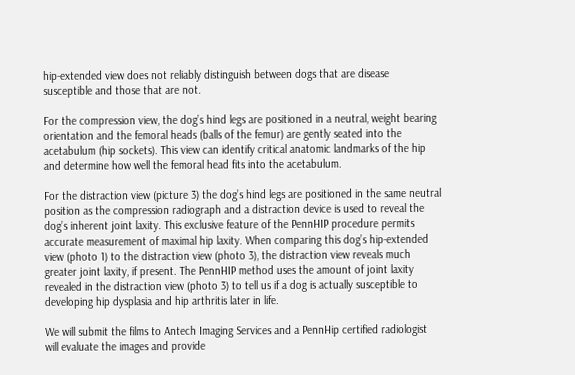hip-extended view does not reliably distinguish between dogs that are disease susceptible and those that are not.

For the compression view, the dog’s hind legs are positioned in a neutral, weight bearing orientation and the femoral heads (balls of the femur) are gently seated into the acetabulum (hip sockets). This view can identify critical anatomic landmarks of the hip and determine how well the femoral head fits into the acetabulum.

For the distraction view (picture 3) the dog’s hind legs are positioned in the same neutral position as the compression radiograph and a distraction device is used to reveal the dog’s inherent joint laxity. This exclusive feature of the PennHIP procedure permits accurate measurement of maximal hip laxity. When comparing this dog’s hip-extended view (photo 1) to the distraction view (photo 3), the distraction view reveals much greater joint laxity, if present. The PennHIP method uses the amount of joint laxity revealed in the distraction view (photo 3) to tell us if a dog is actually susceptible to developing hip dysplasia and hip arthritis later in life.

We will submit the films to Antech Imaging Services and a PennHip certified radiologist will evaluate the images and provide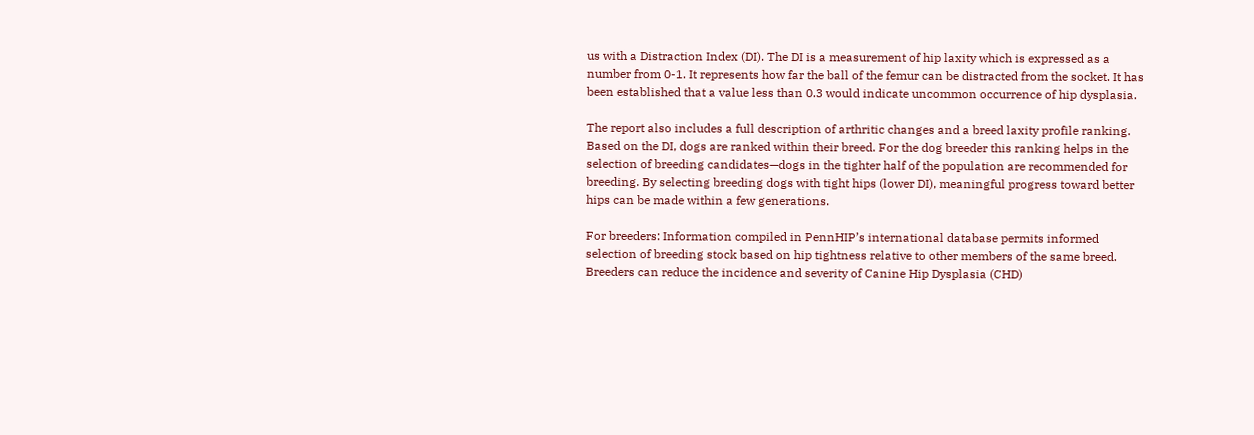us with a Distraction Index (DI). The DI is a measurement of hip laxity which is expressed as a number from 0-1. It represents how far the ball of the femur can be distracted from the socket. It has been established that a value less than 0.3 would indicate uncommon occurrence of hip dysplasia.

The report also includes a full description of arthritic changes and a breed laxity profile ranking. Based on the DI, dogs are ranked within their breed. For the dog breeder this ranking helps in the selection of breeding candidates—dogs in the tighter half of the population are recommended for breeding. By selecting breeding dogs with tight hips (lower DI), meaningful progress toward better hips can be made within a few generations.

For breeders: Information compiled in PennHIP’s international database permits informed selection of breeding stock based on hip tightness relative to other members of the same breed. Breeders can reduce the incidence and severity of Canine Hip Dysplasia (CHD)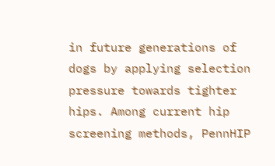in future generations of dogs by applying selection pressure towards tighter hips. Among current hip screening methods, PennHIP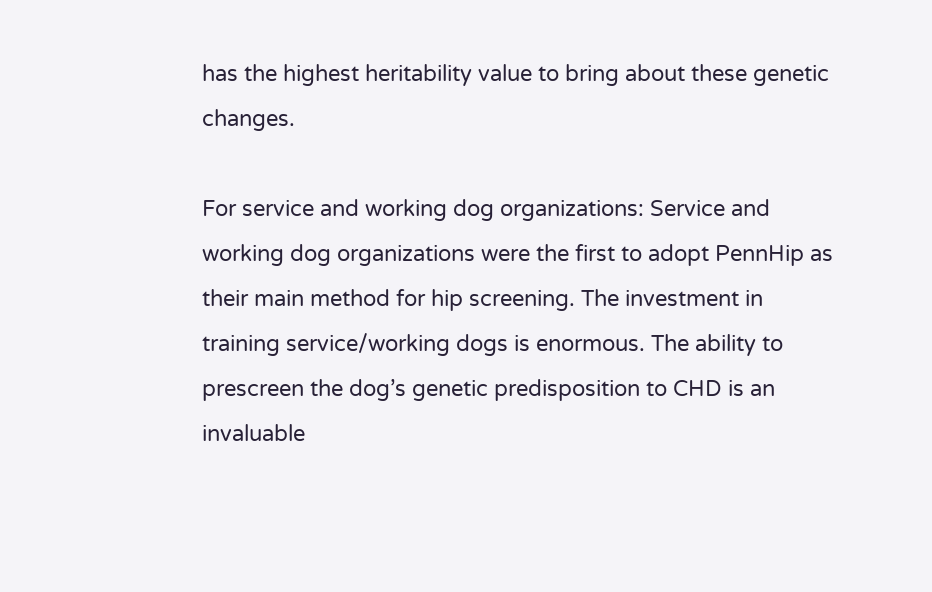has the highest heritability value to bring about these genetic changes.

For service and working dog organizations: Service and working dog organizations were the first to adopt PennHip as their main method for hip screening. The investment in training service/working dogs is enormous. The ability to prescreen the dog’s genetic predisposition to CHD is an invaluable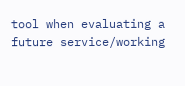tool when evaluating a future service/working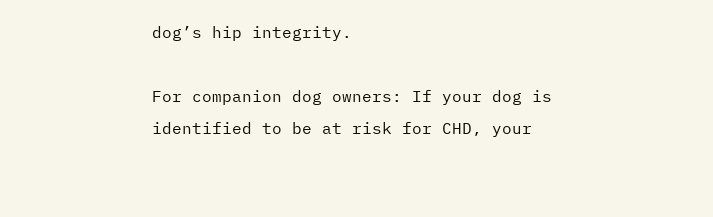dog’s hip integrity.

For companion dog owners: If your dog is identified to be at risk for CHD, your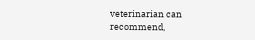veterinarian can recommend,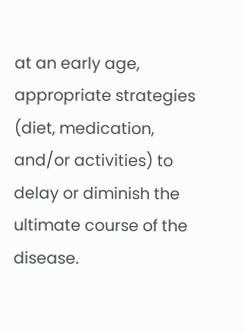at an early age, appropriate strategies (diet, medication, and/or activities) to delay or diminish the ultimate course of the disease.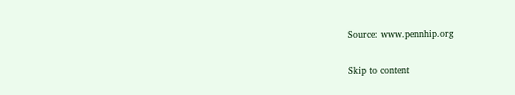Source: www.pennhip.org

Skip to content